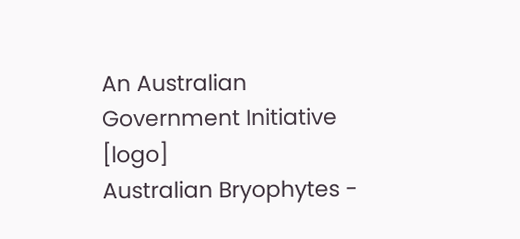An Australian Government Initiative [logo]
Australian Bryophytes -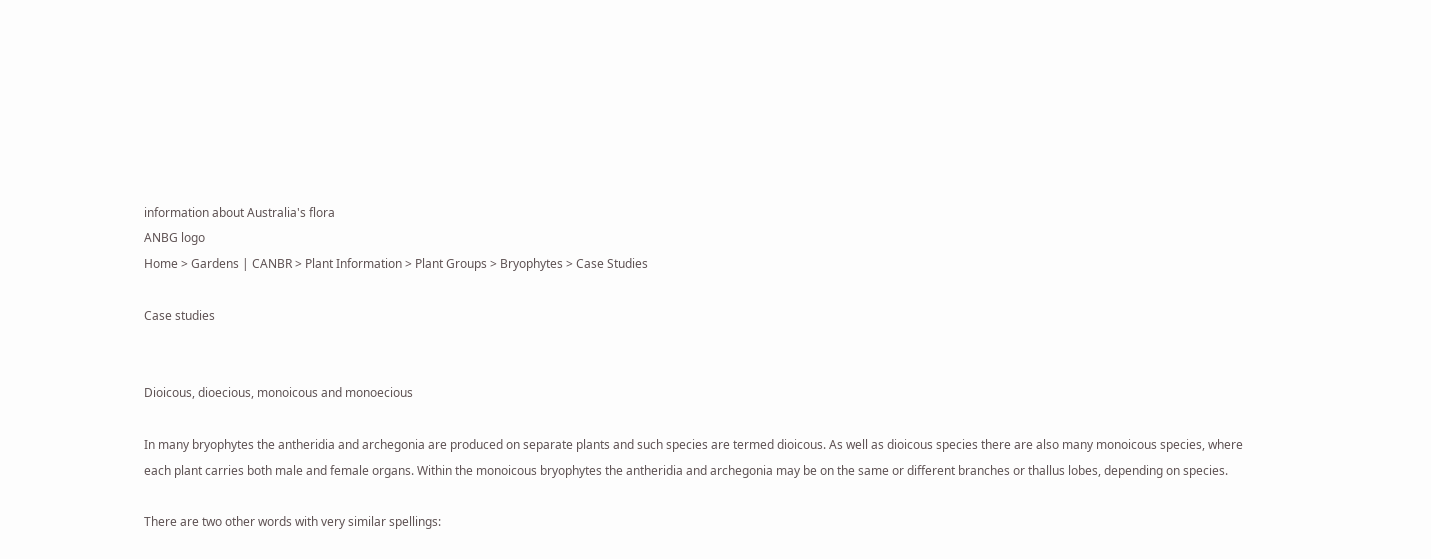information about Australia's flora
ANBG logo
Home > Gardens | CANBR > Plant Information > Plant Groups > Bryophytes > Case Studies

Case studies


Dioicous, dioecious, monoicous and monoecious

In many bryophytes the antheridia and archegonia are produced on separate plants and such species are termed dioicous. As well as dioicous species there are also many monoicous species, where each plant carries both male and female organs. Within the monoicous bryophytes the antheridia and archegonia may be on the same or different branches or thallus lobes, depending on species.

There are two other words with very similar spellings: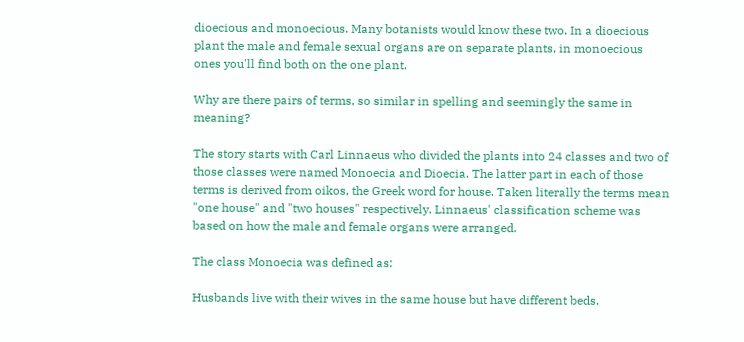dioecious and monoecious. Many botanists would know these two. In a dioecious plant the male and female sexual organs are on separate plants, in monoecious ones you'll find both on the one plant.

Why are there pairs of terms, so similar in spelling and seemingly the same in meaning?

The story starts with Carl Linnaeus who divided the plants into 24 classes and two of those classes were named Monoecia and Dioecia. The latter part in each of those terms is derived from oikos, the Greek word for house. Taken literally the terms mean "one house" and "two houses" respectively. Linnaeus' classification scheme was based on how the male and female organs were arranged.

The class Monoecia was defined as:

Husbands live with their wives in the same house but have different beds.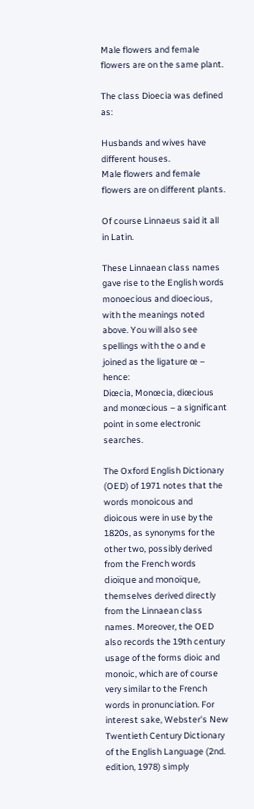Male flowers and female flowers are on the same plant.

The class Dioecia was defined as:

Husbands and wives have different houses.
Male flowers and female flowers are on different plants.

Of course Linnaeus said it all in Latin.

These Linnaean class names gave rise to the English words monoecious and dioecious, with the meanings noted above. You will also see spellings with the o and e joined as the ligature œ – hence:
Diœcia, Monœcia, diœcious and monœcious – a significant point in some electronic searches.

The Oxford English Dictionary (OED) of 1971 notes that the words monoicous and dioicous were in use by the 1820s, as synonyms for the other two, possibly derived from the French words dioïque and monoïque, themselves derived directly from the Linnaean class names. Moreover, the OED also records the 19th century usage of the forms dioic and monoic, which are of course very similar to the French words in pronunciation. For interest sake, Webster's New Twentieth Century Dictionary of the English Language (2nd. edition, 1978) simply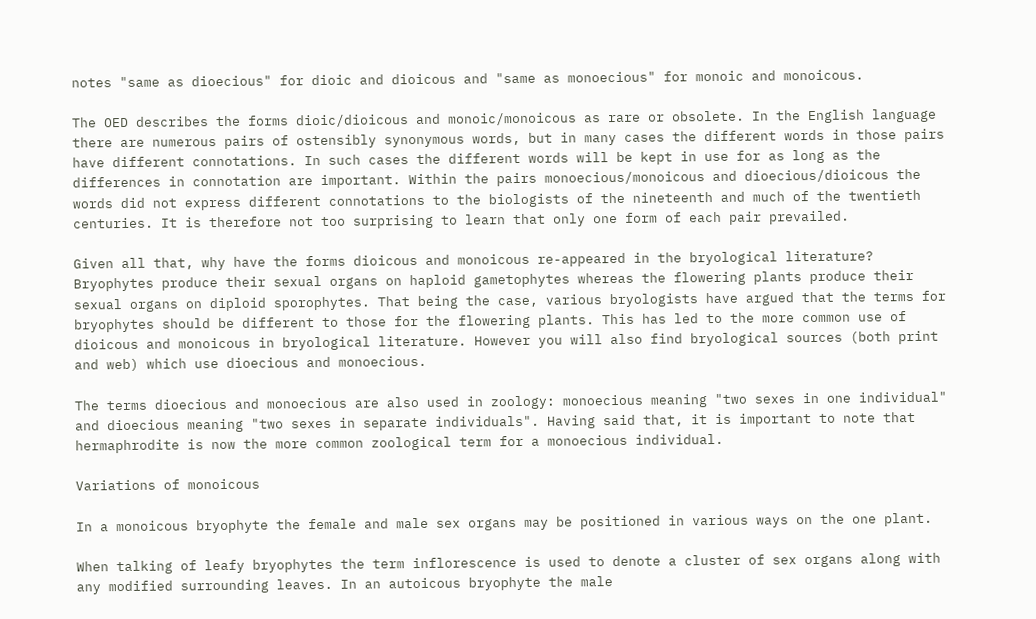notes "same as dioecious" for dioic and dioicous and "same as monoecious" for monoic and monoicous.

The OED describes the forms dioic/dioicous and monoic/monoicous as rare or obsolete. In the English language there are numerous pairs of ostensibly synonymous words, but in many cases the different words in those pairs have different connotations. In such cases the different words will be kept in use for as long as the differences in connotation are important. Within the pairs monoecious/monoicous and dioecious/dioicous the words did not express different connotations to the biologists of the nineteenth and much of the twentieth centuries. It is therefore not too surprising to learn that only one form of each pair prevailed.

Given all that, why have the forms dioicous and monoicous re-appeared in the bryological literature? Bryophytes produce their sexual organs on haploid gametophytes whereas the flowering plants produce their sexual organs on diploid sporophytes. That being the case, various bryologists have argued that the terms for bryophytes should be different to those for the flowering plants. This has led to the more common use of dioicous and monoicous in bryological literature. However you will also find bryological sources (both print and web) which use dioecious and monoecious.

The terms dioecious and monoecious are also used in zoology: monoecious meaning "two sexes in one individual" and dioecious meaning "two sexes in separate individuals". Having said that, it is important to note that hermaphrodite is now the more common zoological term for a monoecious individual.

Variations of monoicous

In a monoicous bryophyte the female and male sex organs may be positioned in various ways on the one plant.

When talking of leafy bryophytes the term inflorescence is used to denote a cluster of sex organs along with any modified surrounding leaves. In an autoicous bryophyte the male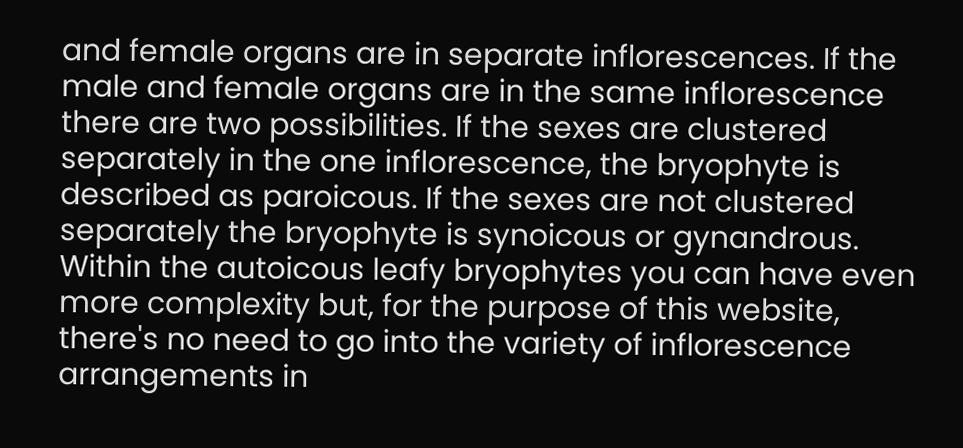and female organs are in separate inflorescences. If the male and female organs are in the same inflorescence there are two possibilities. If the sexes are clustered separately in the one inflorescence, the bryophyte is described as paroicous. If the sexes are not clustered separately the bryophyte is synoicous or gynandrous. Within the autoicous leafy bryophytes you can have even more complexity but, for the purpose of this website, there's no need to go into the variety of inflorescence arrangements in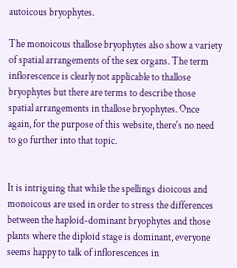autoicous bryophytes.

The monoicous thallose bryophytes also show a variety of spatial arrangements of the sex organs. The term inflorescence is clearly not applicable to thallose bryophytes but there are terms to describe those spatial arrangements in thallose bryophytes. Once again, for the purpose of this website, there's no need to go further into that topic.


It is intriguing that while the spellings dioicous and monoicous are used in order to stress the differences between the haploid-dominant bryophytes and those plants where the diploid stage is dominant, everyone seems happy to talk of inflorescences in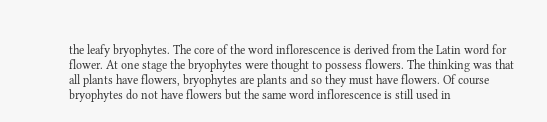the leafy bryophytes. The core of the word inflorescence is derived from the Latin word for flower. At one stage the bryophytes were thought to possess flowers. The thinking was that all plants have flowers, bryophytes are plants and so they must have flowers. Of course bryophytes do not have flowers but the same word inflorescence is still used in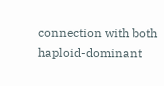connection with both haploid-dominant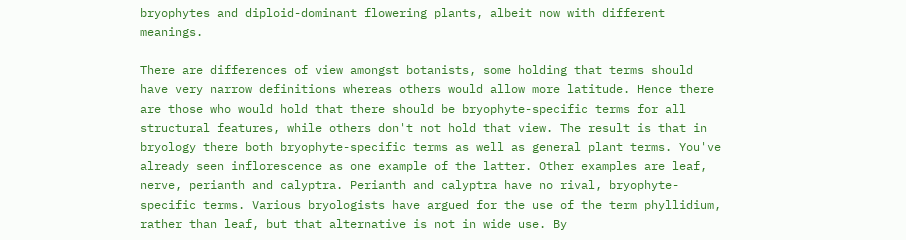bryophytes and diploid-dominant flowering plants, albeit now with different meanings.

There are differences of view amongst botanists, some holding that terms should have very narrow definitions whereas others would allow more latitude. Hence there are those who would hold that there should be bryophyte-specific terms for all structural features, while others don't not hold that view. The result is that in bryology there both bryophyte-specific terms as well as general plant terms. You've already seen inflorescence as one example of the latter. Other examples are leaf, nerve, perianth and calyptra. Perianth and calyptra have no rival, bryophyte-specific terms. Various bryologists have argued for the use of the term phyllidium, rather than leaf, but that alternative is not in wide use. By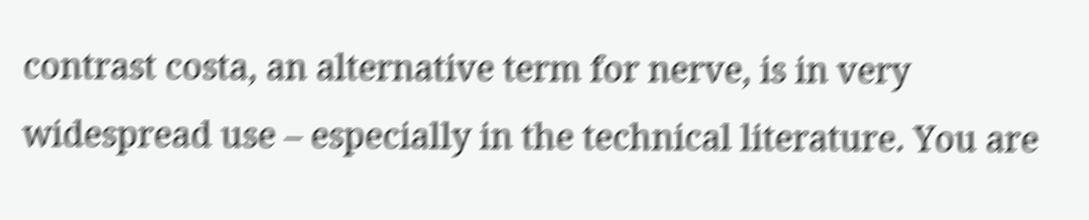contrast costa, an alternative term for nerve, is in very widespread use – especially in the technical literature. You are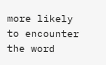more likely to encounter the word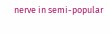nerve in semi-popular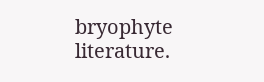bryophyte literature.